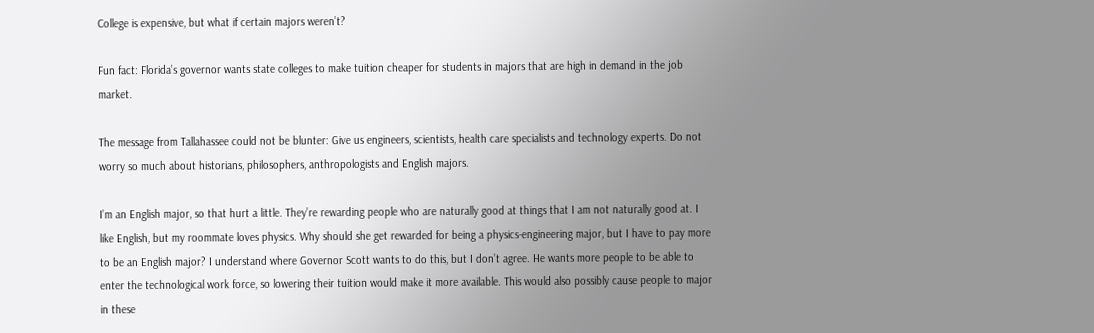College is expensive, but what if certain majors weren’t?

Fun fact: Florida’s governor wants state colleges to make tuition cheaper for students in majors that are high in demand in the job market.

The message from Tallahassee could not be blunter: Give us engineers, scientists, health care specialists and technology experts. Do not worry so much about historians, philosophers, anthropologists and English majors.

I’m an English major, so that hurt a little. They’re rewarding people who are naturally good at things that I am not naturally good at. I like English, but my roommate loves physics. Why should she get rewarded for being a physics-engineering major, but I have to pay more to be an English major? I understand where Governor Scott wants to do this, but I don’t agree. He wants more people to be able to enter the technological work force, so lowering their tuition would make it more available. This would also possibly cause people to major in these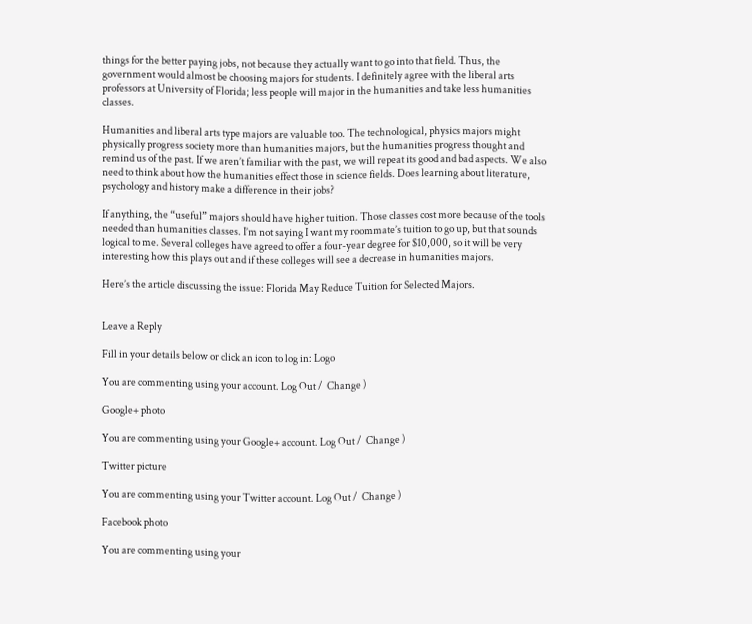things for the better paying jobs, not because they actually want to go into that field. Thus, the government would almost be choosing majors for students. I definitely agree with the liberal arts professors at University of Florida; less people will major in the humanities and take less humanities classes.

Humanities and liberal arts type majors are valuable too. The technological, physics majors might physically progress society more than humanities majors, but the humanities progress thought and remind us of the past. If we aren’t familiar with the past, we will repeat its good and bad aspects. We also need to think about how the humanities effect those in science fields. Does learning about literature, psychology and history make a difference in their jobs?

If anything, the “useful” majors should have higher tuition. Those classes cost more because of the tools needed than humanities classes. I’m not saying I want my roommate’s tuition to go up, but that sounds logical to me. Several colleges have agreed to offer a four-year degree for $10,000, so it will be very interesting how this plays out and if these colleges will see a decrease in humanities majors.

Here’s the article discussing the issue: Florida May Reduce Tuition for Selected Majors.


Leave a Reply

Fill in your details below or click an icon to log in: Logo

You are commenting using your account. Log Out /  Change )

Google+ photo

You are commenting using your Google+ account. Log Out /  Change )

Twitter picture

You are commenting using your Twitter account. Log Out /  Change )

Facebook photo

You are commenting using your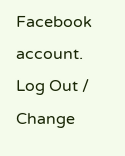Facebook account. Log Out /  Change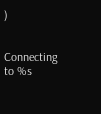)


Connecting to %s